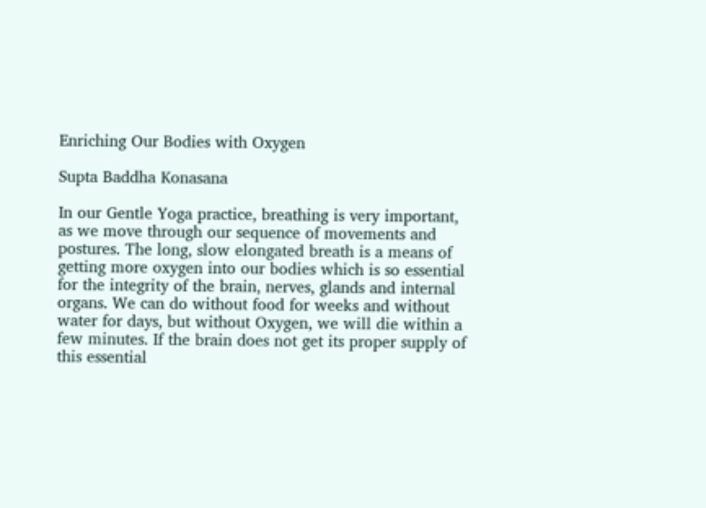Enriching Our Bodies with Oxygen

Supta Baddha Konasana

In our Gentle Yoga practice, breathing is very important, as we move through our sequence of movements and postures. The long, slow elongated breath is a means of getting more oxygen into our bodies which is so essential for the integrity of the brain, nerves, glands and internal organs. We can do without food for weeks and without water for days, but without Oxygen, we will die within a few minutes. If the brain does not get its proper supply of this essential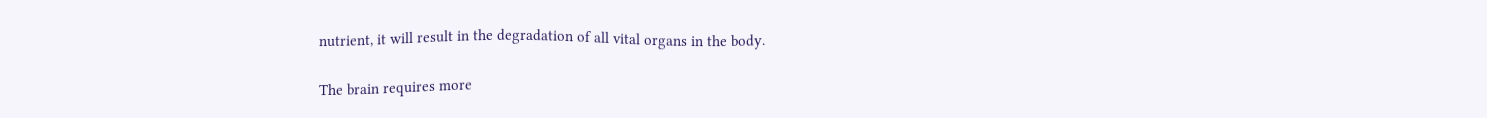nutrient, it will result in the degradation of all vital organs in the body.

The brain requires more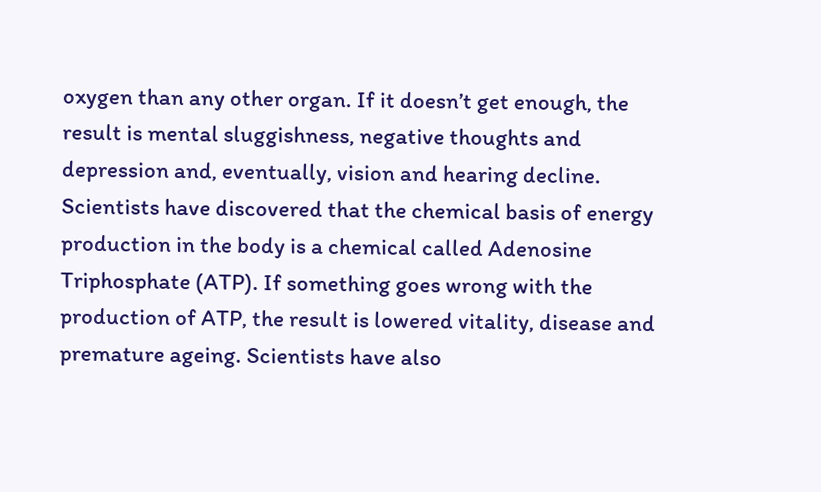oxygen than any other organ. If it doesn’t get enough, the result is mental sluggishness, negative thoughts and depression and, eventually, vision and hearing decline. Scientists have discovered that the chemical basis of energy production in the body is a chemical called Adenosine Triphosphate (ATP). If something goes wrong with the production of ATP, the result is lowered vitality, disease and premature ageing. Scientists have also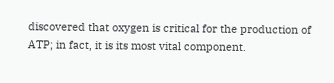discovered that oxygen is critical for the production of ATP; in fact, it is its most vital component.